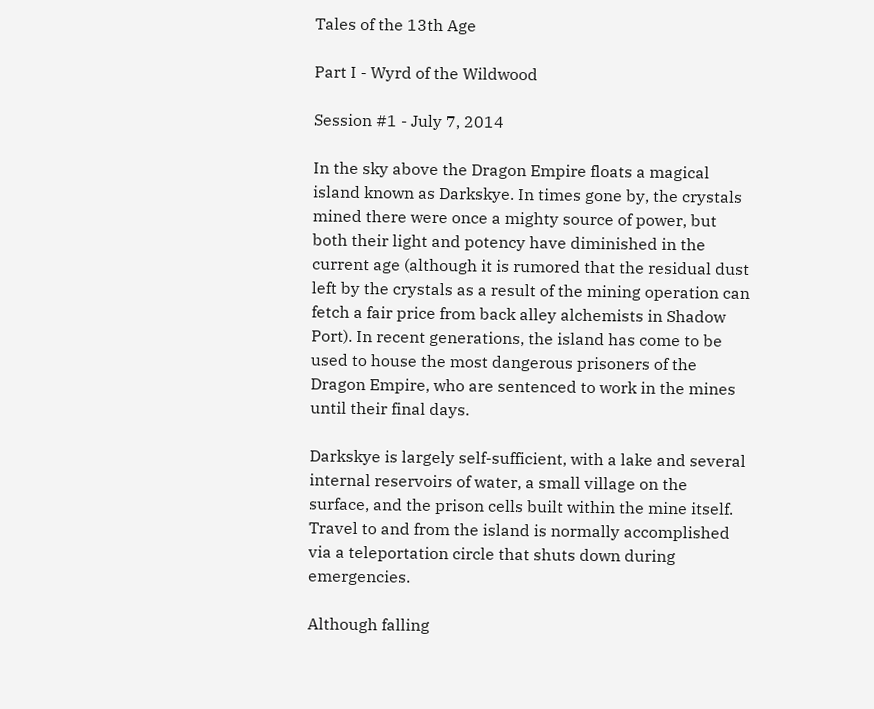Tales of the 13th Age

Part I - Wyrd of the Wildwood

Session #1 - July 7, 2014

In the sky above the Dragon Empire floats a magical island known as Darkskye. In times gone by, the crystals mined there were once a mighty source of power, but both their light and potency have diminished in the current age (although it is rumored that the residual dust left by the crystals as a result of the mining operation can fetch a fair price from back alley alchemists in Shadow Port). In recent generations, the island has come to be used to house the most dangerous prisoners of the Dragon Empire, who are sentenced to work in the mines until their final days.

Darkskye is largely self-sufficient, with a lake and several internal reservoirs of water, a small village on the surface, and the prison cells built within the mine itself. Travel to and from the island is normally accomplished via a teleportation circle that shuts down during emergencies.

Although falling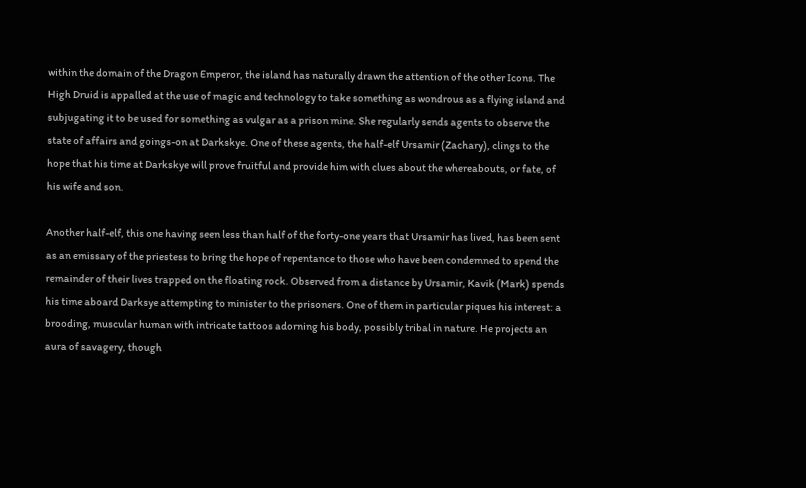within the domain of the Dragon Emperor, the island has naturally drawn the attention of the other Icons. The High Druid is appalled at the use of magic and technology to take something as wondrous as a flying island and subjugating it to be used for something as vulgar as a prison mine. She regularly sends agents to observe the state of affairs and goings-on at Darkskye. One of these agents, the half-elf Ursamir (Zachary), clings to the hope that his time at Darkskye will prove fruitful and provide him with clues about the whereabouts, or fate, of his wife and son.

Another half-elf, this one having seen less than half of the forty-one years that Ursamir has lived, has been sent as an emissary of the priestess to bring the hope of repentance to those who have been condemned to spend the remainder of their lives trapped on the floating rock. Observed from a distance by Ursamir, Kavik (Mark) spends his time aboard Darksye attempting to minister to the prisoners. One of them in particular piques his interest: a brooding, muscular human with intricate tattoos adorning his body, possibly tribal in nature. He projects an aura of savagery, though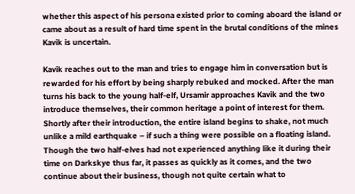whether this aspect of his persona existed prior to coming aboard the island or came about as a result of hard time spent in the brutal conditions of the mines Kavik is uncertain.

Kavik reaches out to the man and tries to engage him in conversation but is rewarded for his effort by being sharply rebuked and mocked. After the man turns his back to the young half-elf, Ursamir approaches Kavik and the two introduce themselves, their common heritage a point of interest for them. Shortly after their introduction, the entire island begins to shake, not much unlike a mild earthquake – if such a thing were possible on a floating island. Though the two half-elves had not experienced anything like it during their time on Darkskye thus far, it passes as quickly as it comes, and the two continue about their business, though not quite certain what to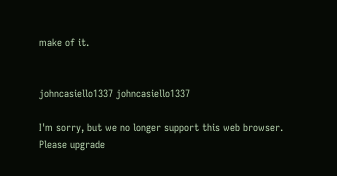make of it.


johncasiello1337 johncasiello1337

I'm sorry, but we no longer support this web browser. Please upgrade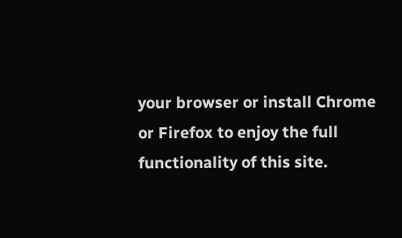your browser or install Chrome or Firefox to enjoy the full functionality of this site.